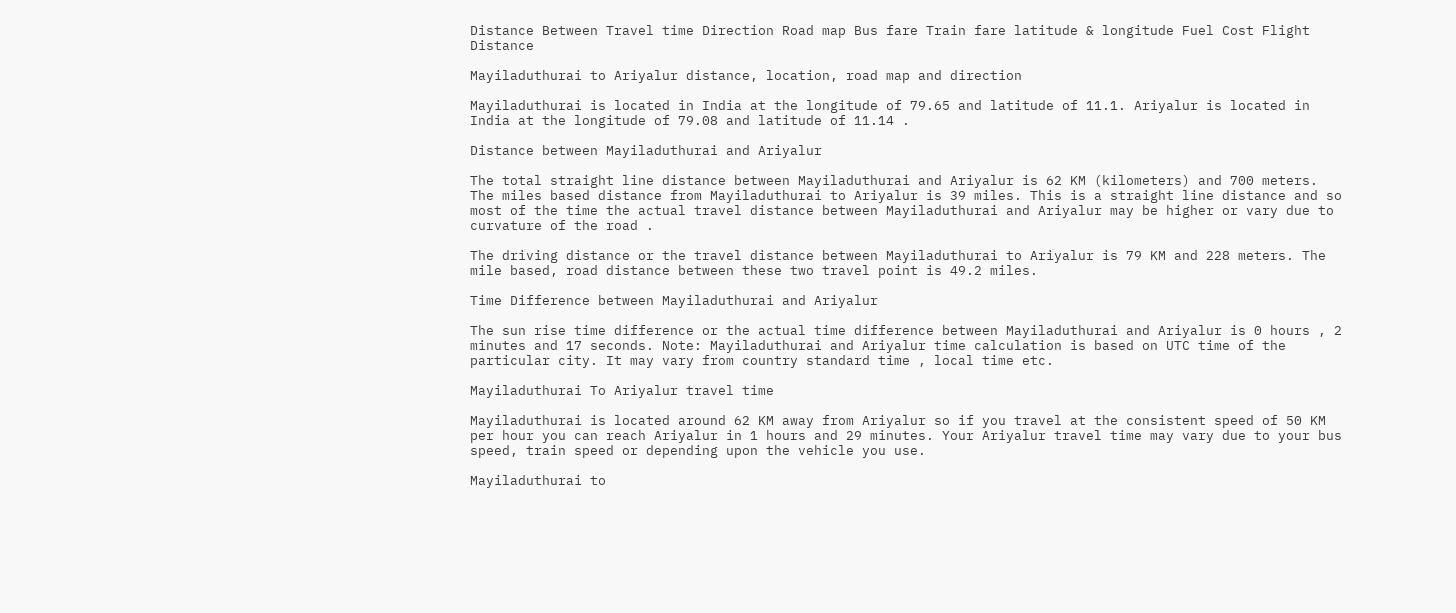Distance Between Travel time Direction Road map Bus fare Train fare latitude & longitude Fuel Cost Flight Distance

Mayiladuthurai to Ariyalur distance, location, road map and direction

Mayiladuthurai is located in India at the longitude of 79.65 and latitude of 11.1. Ariyalur is located in India at the longitude of 79.08 and latitude of 11.14 .

Distance between Mayiladuthurai and Ariyalur

The total straight line distance between Mayiladuthurai and Ariyalur is 62 KM (kilometers) and 700 meters. The miles based distance from Mayiladuthurai to Ariyalur is 39 miles. This is a straight line distance and so most of the time the actual travel distance between Mayiladuthurai and Ariyalur may be higher or vary due to curvature of the road .

The driving distance or the travel distance between Mayiladuthurai to Ariyalur is 79 KM and 228 meters. The mile based, road distance between these two travel point is 49.2 miles.

Time Difference between Mayiladuthurai and Ariyalur

The sun rise time difference or the actual time difference between Mayiladuthurai and Ariyalur is 0 hours , 2 minutes and 17 seconds. Note: Mayiladuthurai and Ariyalur time calculation is based on UTC time of the particular city. It may vary from country standard time , local time etc.

Mayiladuthurai To Ariyalur travel time

Mayiladuthurai is located around 62 KM away from Ariyalur so if you travel at the consistent speed of 50 KM per hour you can reach Ariyalur in 1 hours and 29 minutes. Your Ariyalur travel time may vary due to your bus speed, train speed or depending upon the vehicle you use.

Mayiladuthurai to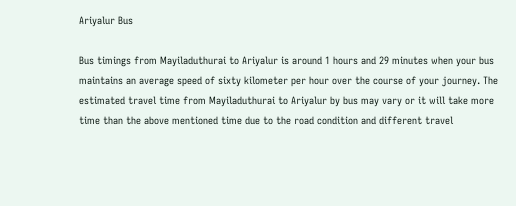Ariyalur Bus

Bus timings from Mayiladuthurai to Ariyalur is around 1 hours and 29 minutes when your bus maintains an average speed of sixty kilometer per hour over the course of your journey. The estimated travel time from Mayiladuthurai to Ariyalur by bus may vary or it will take more time than the above mentioned time due to the road condition and different travel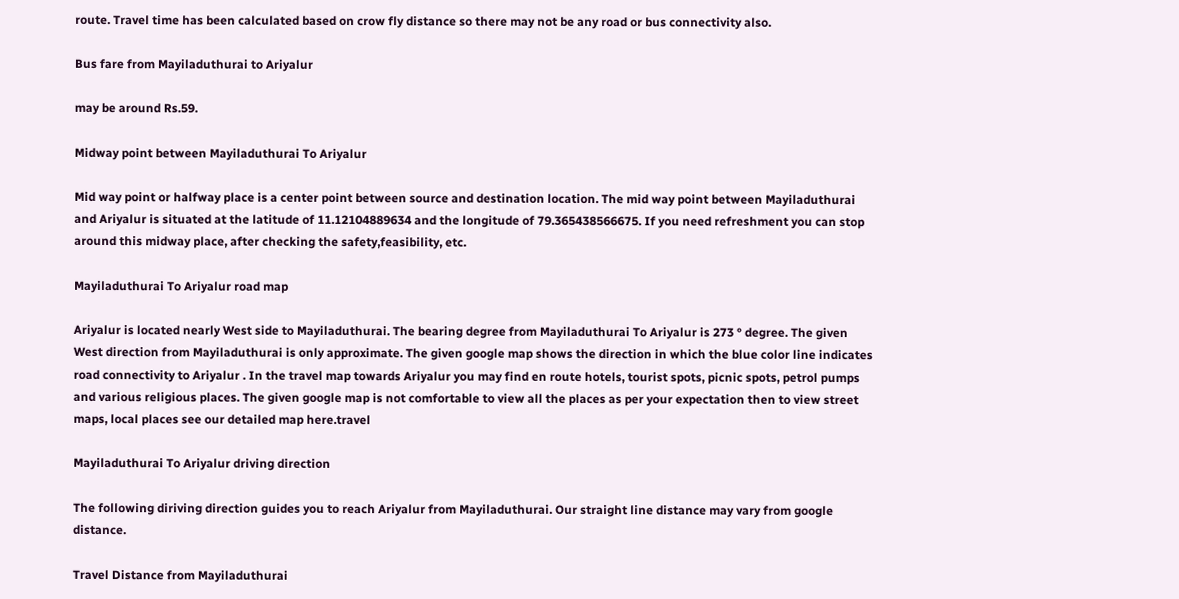route. Travel time has been calculated based on crow fly distance so there may not be any road or bus connectivity also.

Bus fare from Mayiladuthurai to Ariyalur

may be around Rs.59.

Midway point between Mayiladuthurai To Ariyalur

Mid way point or halfway place is a center point between source and destination location. The mid way point between Mayiladuthurai and Ariyalur is situated at the latitude of 11.12104889634 and the longitude of 79.365438566675. If you need refreshment you can stop around this midway place, after checking the safety,feasibility, etc.

Mayiladuthurai To Ariyalur road map

Ariyalur is located nearly West side to Mayiladuthurai. The bearing degree from Mayiladuthurai To Ariyalur is 273 ° degree. The given West direction from Mayiladuthurai is only approximate. The given google map shows the direction in which the blue color line indicates road connectivity to Ariyalur . In the travel map towards Ariyalur you may find en route hotels, tourist spots, picnic spots, petrol pumps and various religious places. The given google map is not comfortable to view all the places as per your expectation then to view street maps, local places see our detailed map here.travel

Mayiladuthurai To Ariyalur driving direction

The following diriving direction guides you to reach Ariyalur from Mayiladuthurai. Our straight line distance may vary from google distance.

Travel Distance from Mayiladuthurai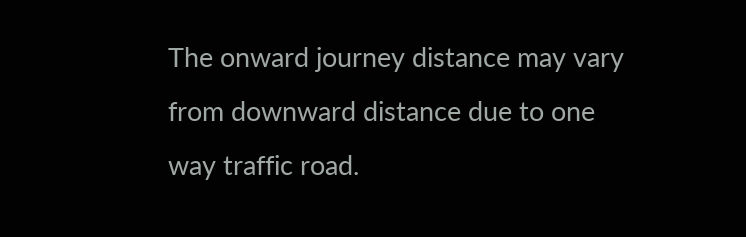The onward journey distance may vary from downward distance due to one way traffic road.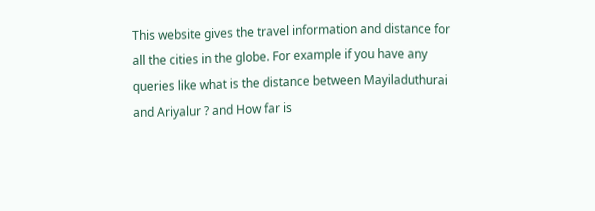This website gives the travel information and distance for all the cities in the globe. For example if you have any queries like what is the distance between Mayiladuthurai and Ariyalur ? and How far is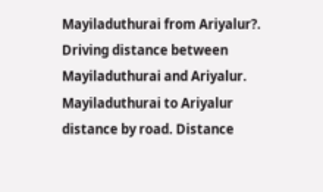Mayiladuthurai from Ariyalur?. Driving distance between Mayiladuthurai and Ariyalur. Mayiladuthurai to Ariyalur distance by road. Distance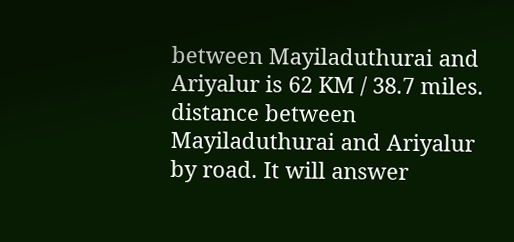between Mayiladuthurai and Ariyalur is 62 KM / 38.7 miles. distance between Mayiladuthurai and Ariyalur by road. It will answer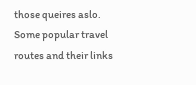those queires aslo. Some popular travel routes and their links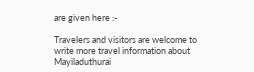are given here :-

Travelers and visitors are welcome to write more travel information about Mayiladuthurai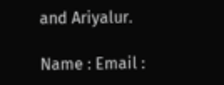and Ariyalur.

Name : Email :